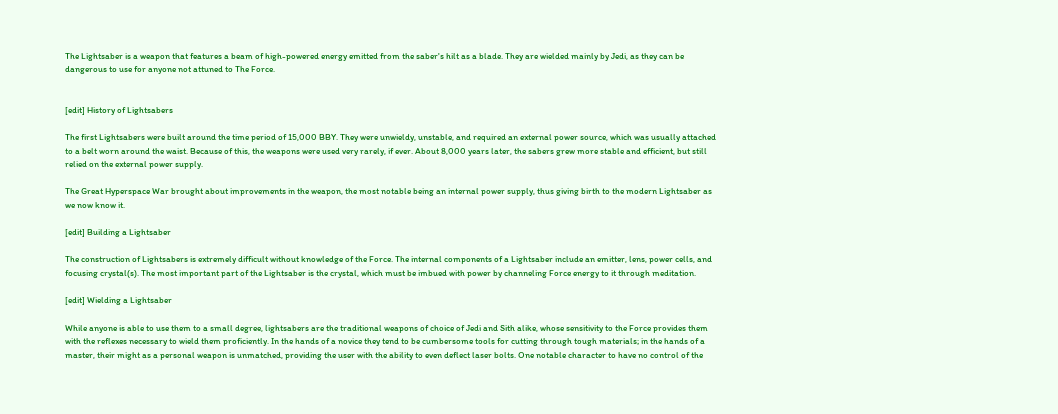The Lightsaber is a weapon that features a beam of high-powered energy emitted from the saber's hilt as a blade. They are wielded mainly by Jedi, as they can be dangerous to use for anyone not attuned to The Force.


[edit] History of Lightsabers

The first Lightsabers were built around the time period of 15,000 BBY. They were unwieldy, unstable, and required an external power source, which was usually attached to a belt worn around the waist. Because of this, the weapons were used very rarely, if ever. About 8,000 years later, the sabers grew more stable and efficient, but still relied on the external power supply.

The Great Hyperspace War brought about improvements in the weapon, the most notable being an internal power supply, thus giving birth to the modern Lightsaber as we now know it.

[edit] Building a Lightsaber

The construction of Lightsabers is extremely difficult without knowledge of the Force. The internal components of a Lightsaber include an emitter, lens, power cells, and focusing crystal(s). The most important part of the Lightsaber is the crystal, which must be imbued with power by channeling Force energy to it through meditation.

[edit] Wielding a Lightsaber

While anyone is able to use them to a small degree, lightsabers are the traditional weapons of choice of Jedi and Sith alike, whose sensitivity to the Force provides them with the reflexes necessary to wield them proficiently. In the hands of a novice they tend to be cumbersome tools for cutting through tough materials; in the hands of a master, their might as a personal weapon is unmatched, providing the user with the ability to even deflect laser bolts. One notable character to have no control of the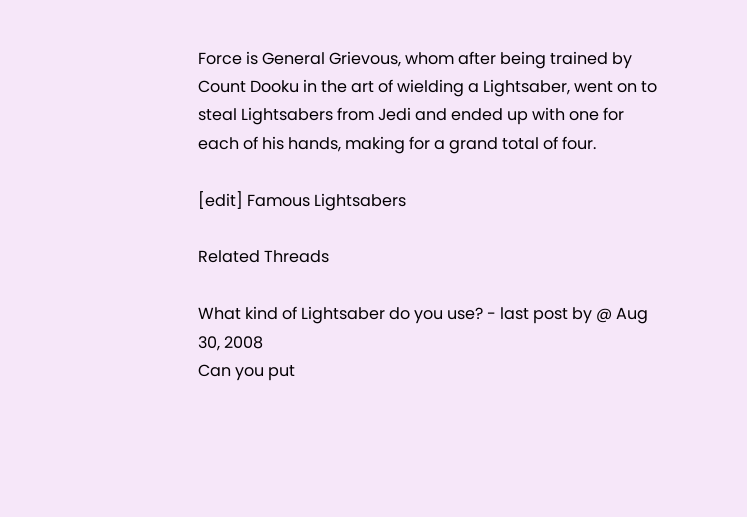Force is General Grievous, whom after being trained by Count Dooku in the art of wielding a Lightsaber, went on to steal Lightsabers from Jedi and ended up with one for each of his hands, making for a grand total of four.

[edit] Famous Lightsabers

Related Threads

What kind of Lightsaber do you use? - last post by @ Aug 30, 2008
Can you put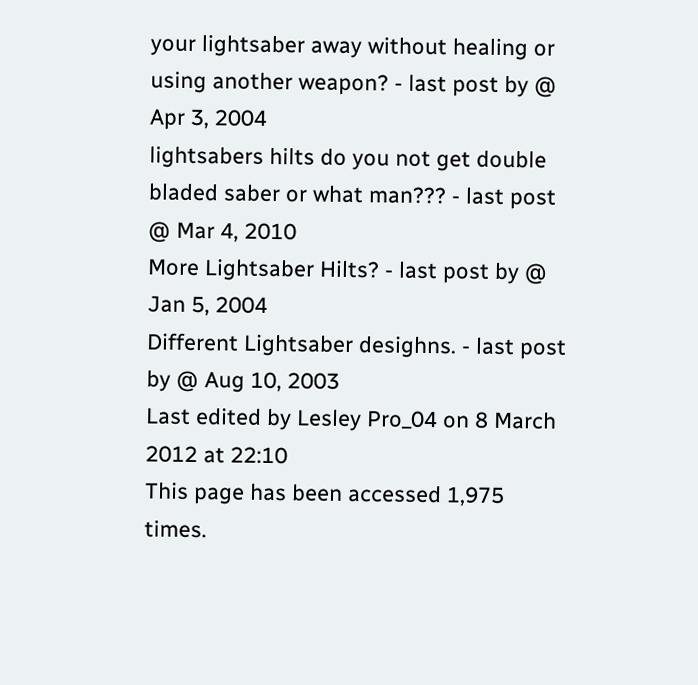your lightsaber away without healing or using another weapon? - last post by @ Apr 3, 2004
lightsabers hilts do you not get double bladed saber or what man??? - last post @ Mar 4, 2010
More Lightsaber Hilts? - last post by @ Jan 5, 2004
Different Lightsaber desighns. - last post by @ Aug 10, 2003
Last edited by Lesley Pro_04 on 8 March 2012 at 22:10
This page has been accessed 1,975 times.